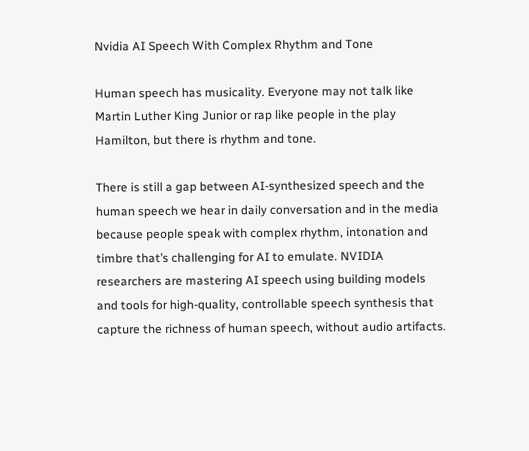Nvidia AI Speech With Complex Rhythm and Tone

Human speech has musicality. Everyone may not talk like Martin Luther King Junior or rap like people in the play Hamilton, but there is rhythm and tone.

There is still a gap between AI-synthesized speech and the human speech we hear in daily conversation and in the media because people speak with complex rhythm, intonation and timbre that’s challenging for AI to emulate. NVIDIA researchers are mastering AI speech using building models and tools for high-quality, controllable speech synthesis that capture the richness of human speech, without audio artifacts.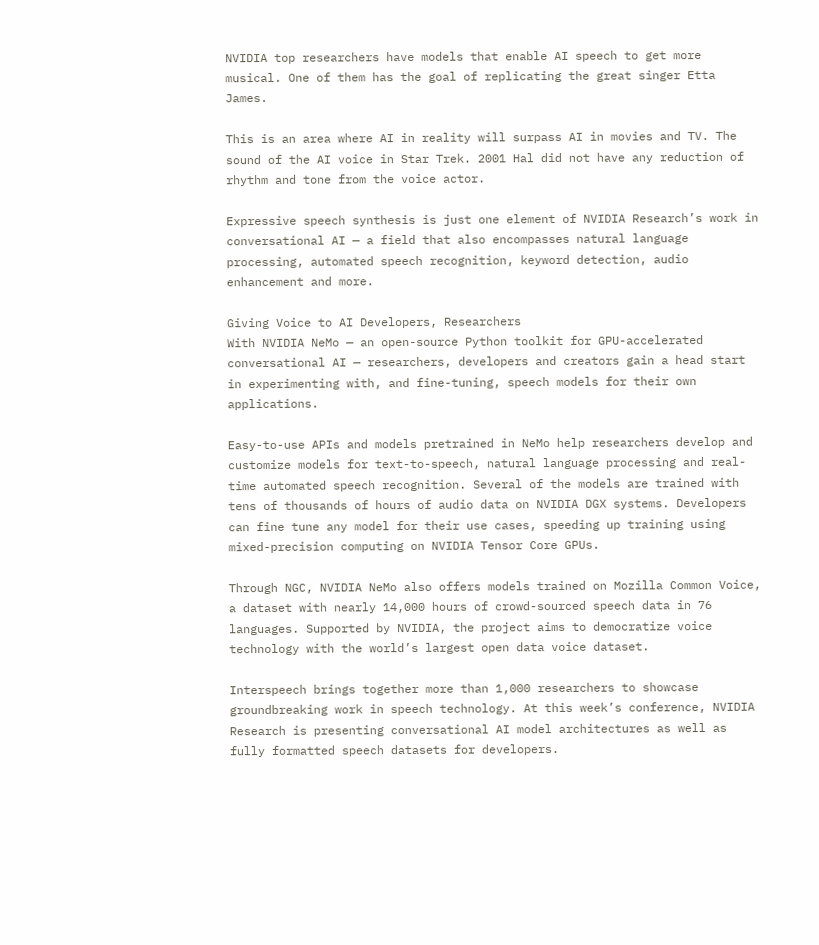NVIDIA top researchers have models that enable AI speech to get more musical. One of them has the goal of replicating the great singer Etta James.

This is an area where AI in reality will surpass AI in movies and TV. The sound of the AI voice in Star Trek. 2001 Hal did not have any reduction of rhythm and tone from the voice actor.

Expressive speech synthesis is just one element of NVIDIA Research’s work in conversational AI — a field that also encompasses natural language processing, automated speech recognition, keyword detection, audio enhancement and more.

Giving Voice to AI Developers, Researchers
With NVIDIA NeMo — an open-source Python toolkit for GPU-accelerated conversational AI — researchers, developers and creators gain a head start in experimenting with, and fine-tuning, speech models for their own applications.

Easy-to-use APIs and models pretrained in NeMo help researchers develop and customize models for text-to-speech, natural language processing and real-time automated speech recognition. Several of the models are trained with tens of thousands of hours of audio data on NVIDIA DGX systems. Developers can fine tune any model for their use cases, speeding up training using mixed-precision computing on NVIDIA Tensor Core GPUs.

Through NGC, NVIDIA NeMo also offers models trained on Mozilla Common Voice, a dataset with nearly 14,000 hours of crowd-sourced speech data in 76 languages. Supported by NVIDIA, the project aims to democratize voice technology with the world’s largest open data voice dataset.

Interspeech brings together more than 1,000 researchers to showcase groundbreaking work in speech technology. At this week’s conference, NVIDIA Research is presenting conversational AI model architectures as well as fully formatted speech datasets for developers.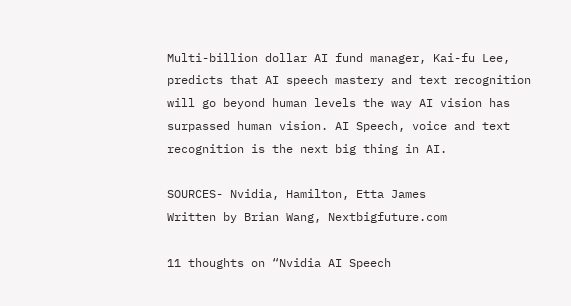Multi-billion dollar AI fund manager, Kai-fu Lee, predicts that AI speech mastery and text recognition will go beyond human levels the way AI vision has surpassed human vision. AI Speech, voice and text recognition is the next big thing in AI.

SOURCES- Nvidia, Hamilton, Etta James
Written by Brian Wang, Nextbigfuture.com

11 thoughts on “Nvidia AI Speech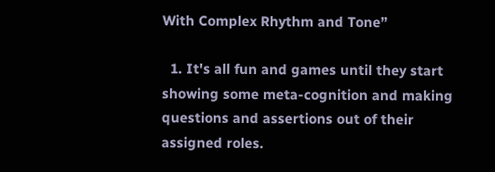With Complex Rhythm and Tone”

  1. It's all fun and games until they start showing some meta-cognition and making questions and assertions out of their assigned roles.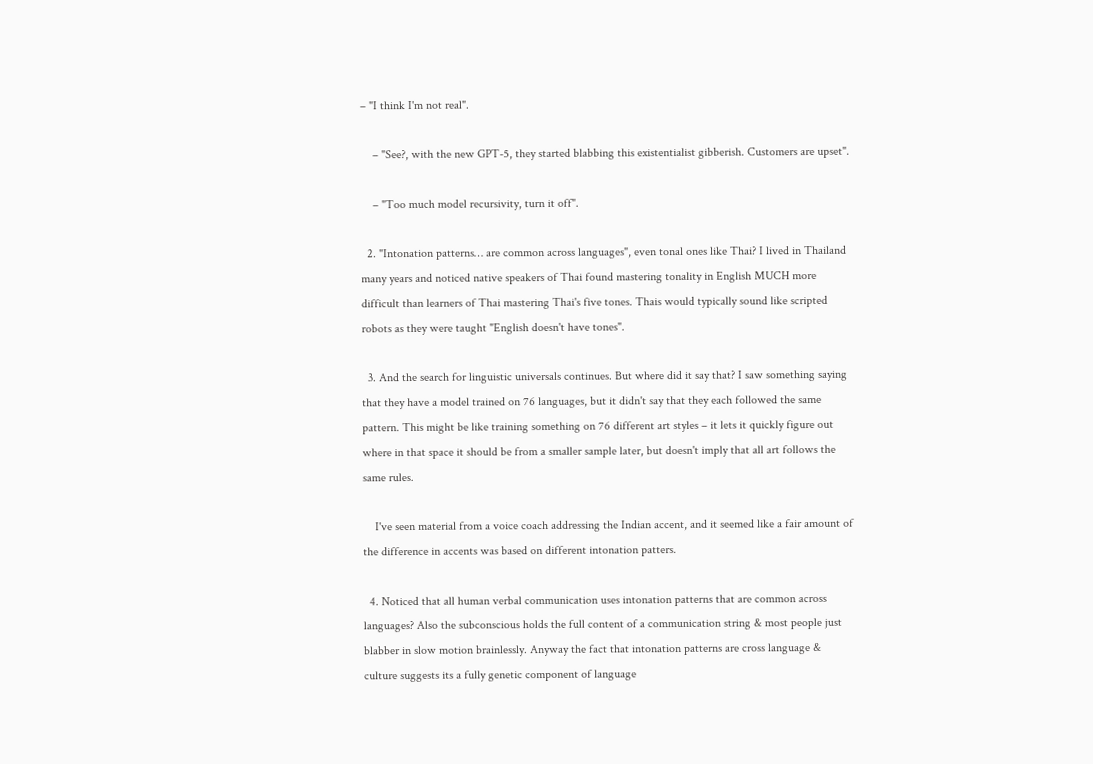– "I think I'm not real".

    – "See?, with the new GPT-5, they started blabbing this existentialist gibberish. Customers are upset".

    – "Too much model recursivity, turn it off".

  2. "Intonation patterns… are common across languages", even tonal ones like Thai? I lived in Thailand many years and noticed native speakers of Thai found mastering tonality in English MUCH more difficult than learners of Thai mastering Thai's five tones. Thais would typically sound like scripted robots as they were taught "English doesn't have tones".

  3. And the search for linguistic universals continues. But where did it say that? I saw something saying that they have a model trained on 76 languages, but it didn't say that they each followed the same pattern. This might be like training something on 76 different art styles – it lets it quickly figure out where in that space it should be from a smaller sample later, but doesn't imply that all art follows the same rules.

    I've seen material from a voice coach addressing the Indian accent, and it seemed like a fair amount of the difference in accents was based on different intonation patters.

  4. Noticed that all human verbal communication uses intonation patterns that are common across languages? Also the subconscious holds the full content of a communication string & most people just blabber in slow motion brainlessly. Anyway the fact that intonation patterns are cross language & culture suggests its a fully genetic component of language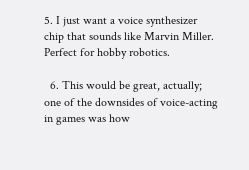5. I just want a voice synthesizer chip that sounds like Marvin Miller. Perfect for hobby robotics.

  6. This would be great, actually; one of the downsides of voice-acting in games was how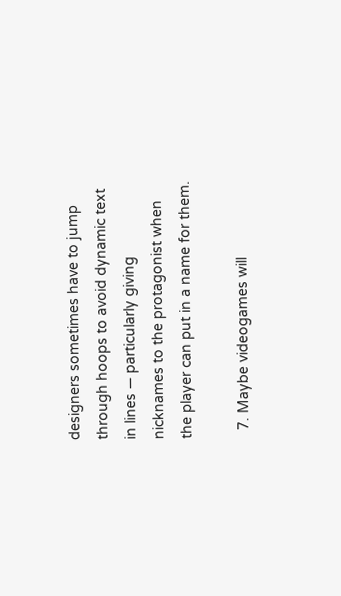designers sometimes have to jump through hoops to avoid dynamic text in lines — particularly giving nicknames to the protagonist when the player can put in a name for them.

  7. Maybe videogames will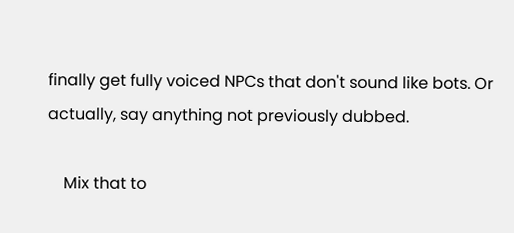finally get fully voiced NPCs that don't sound like bots. Or actually, say anything not previously dubbed.

    Mix that to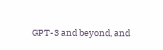GPT-3 and beyond, and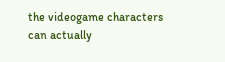the videogame characters can actually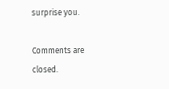surprise you.

Comments are closed.